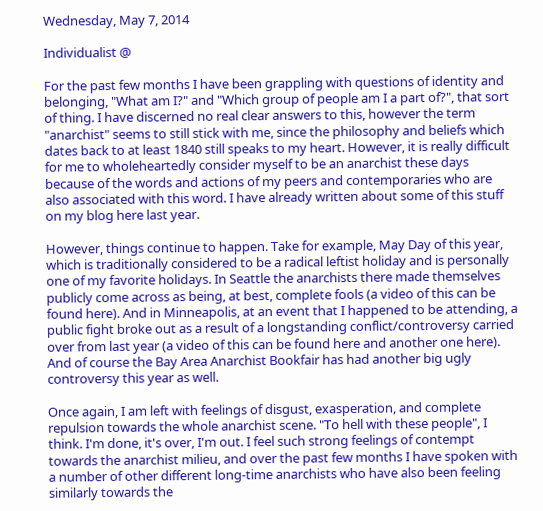Wednesday, May 7, 2014

Individualist @

For the past few months I have been grappling with questions of identity and belonging, "What am I?" and "Which group of people am I a part of?", that sort of thing. I have discerned no real clear answers to this, however the term "anarchist" seems to still stick with me, since the philosophy and beliefs which dates back to at least 1840 still speaks to my heart. However, it is really difficult for me to wholeheartedly consider myself to be an anarchist these days because of the words and actions of my peers and contemporaries who are also associated with this word. I have already written about some of this stuff on my blog here last year.

However, things continue to happen. Take for example, May Day of this year, which is traditionally considered to be a radical leftist holiday and is personally one of my favorite holidays. In Seattle the anarchists there made themselves publicly come across as being, at best, complete fools (a video of this can be found here). And in Minneapolis, at an event that I happened to be attending, a public fight broke out as a result of a longstanding conflict/controversy carried over from last year (a video of this can be found here and another one here). And of course the Bay Area Anarchist Bookfair has had another big ugly controversy this year as well.

Once again, I am left with feelings of disgust, exasperation, and complete repulsion towards the whole anarchist scene. "To hell with these people", I think. I'm done, it's over, I'm out. I feel such strong feelings of contempt towards the anarchist milieu, and over the past few months I have spoken with a number of other different long-time anarchists who have also been feeling similarly towards the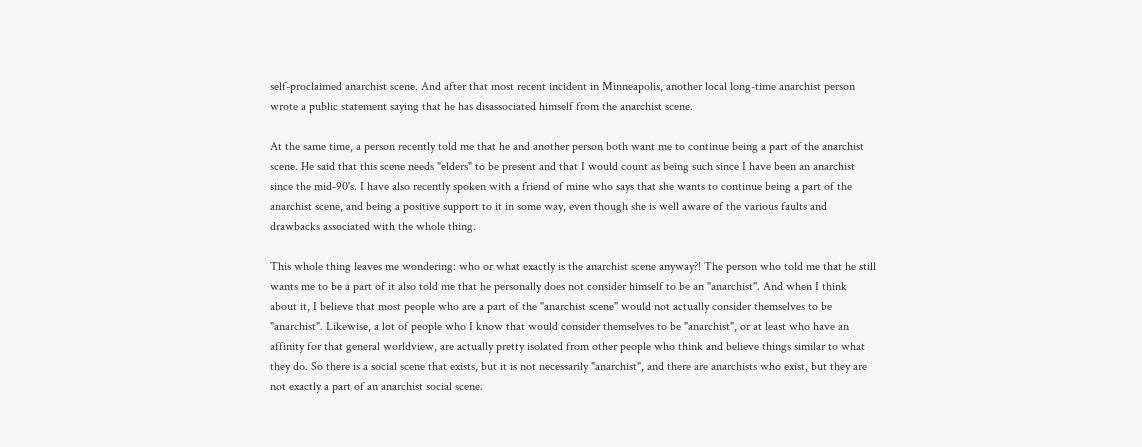self-proclaimed anarchist scene. And after that most recent incident in Minneapolis, another local long-time anarchist person wrote a public statement saying that he has disassociated himself from the anarchist scene.

At the same time, a person recently told me that he and another person both want me to continue being a part of the anarchist scene. He said that this scene needs "elders" to be present and that I would count as being such since I have been an anarchist since the mid-90's. I have also recently spoken with a friend of mine who says that she wants to continue being a part of the anarchist scene, and being a positive support to it in some way, even though she is well aware of the various faults and drawbacks associated with the whole thing.

This whole thing leaves me wondering: who or what exactly is the anarchist scene anyway?! The person who told me that he still wants me to be a part of it also told me that he personally does not consider himself to be an "anarchist". And when I think about it, I believe that most people who are a part of the "anarchist scene" would not actually consider themselves to be "anarchist". Likewise, a lot of people who I know that would consider themselves to be "anarchist", or at least who have an affinity for that general worldview, are actually pretty isolated from other people who think and believe things similar to what they do. So there is a social scene that exists, but it is not necessarily "anarchist", and there are anarchists who exist, but they are not exactly a part of an anarchist social scene.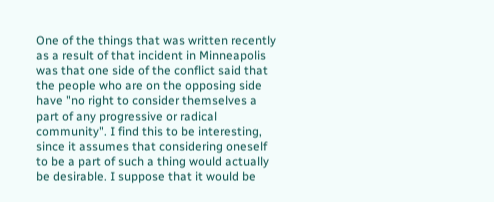One of the things that was written recently as a result of that incident in Minneapolis was that one side of the conflict said that the people who are on the opposing side have "no right to consider themselves a part of any progressive or radical community". I find this to be interesting, since it assumes that considering oneself to be a part of such a thing would actually be desirable. I suppose that it would be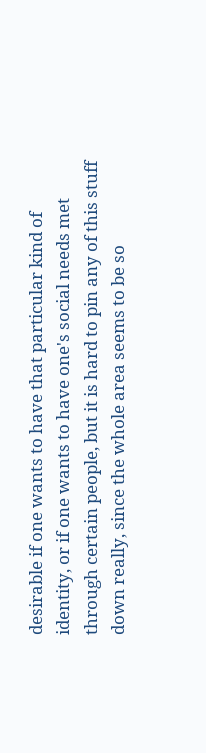desirable if one wants to have that particular kind of identity, or if one wants to have one's social needs met through certain people, but it is hard to pin any of this stuff down really, since the whole area seems to be so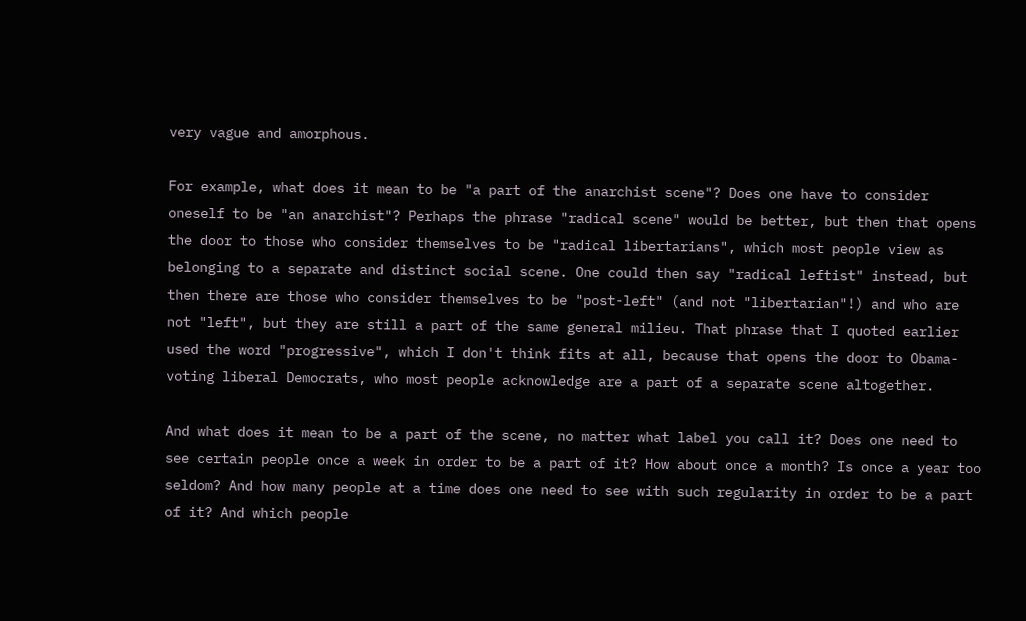very vague and amorphous.

For example, what does it mean to be "a part of the anarchist scene"? Does one have to consider oneself to be "an anarchist"? Perhaps the phrase "radical scene" would be better, but then that opens the door to those who consider themselves to be "radical libertarians", which most people view as belonging to a separate and distinct social scene. One could then say "radical leftist" instead, but then there are those who consider themselves to be "post-left" (and not "libertarian"!) and who are not "left", but they are still a part of the same general milieu. That phrase that I quoted earlier used the word "progressive", which I don't think fits at all, because that opens the door to Obama-voting liberal Democrats, who most people acknowledge are a part of a separate scene altogether.

And what does it mean to be a part of the scene, no matter what label you call it? Does one need to see certain people once a week in order to be a part of it? How about once a month? Is once a year too seldom? And how many people at a time does one need to see with such regularity in order to be a part of it? And which people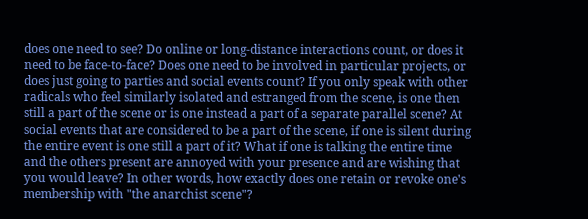does one need to see? Do online or long-distance interactions count, or does it need to be face-to-face? Does one need to be involved in particular projects, or does just going to parties and social events count? If you only speak with other radicals who feel similarly isolated and estranged from the scene, is one then still a part of the scene or is one instead a part of a separate parallel scene? At social events that are considered to be a part of the scene, if one is silent during the entire event is one still a part of it? What if one is talking the entire time and the others present are annoyed with your presence and are wishing that you would leave? In other words, how exactly does one retain or revoke one's membership with "the anarchist scene"?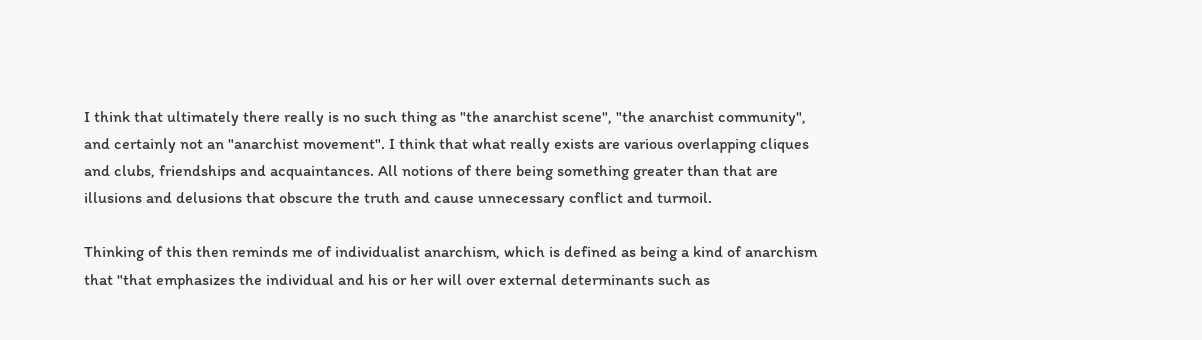I think that ultimately there really is no such thing as "the anarchist scene", "the anarchist community", and certainly not an "anarchist movement". I think that what really exists are various overlapping cliques and clubs, friendships and acquaintances. All notions of there being something greater than that are illusions and delusions that obscure the truth and cause unnecessary conflict and turmoil.

Thinking of this then reminds me of individualist anarchism, which is defined as being a kind of anarchism that "that emphasizes the individual and his or her will over external determinants such as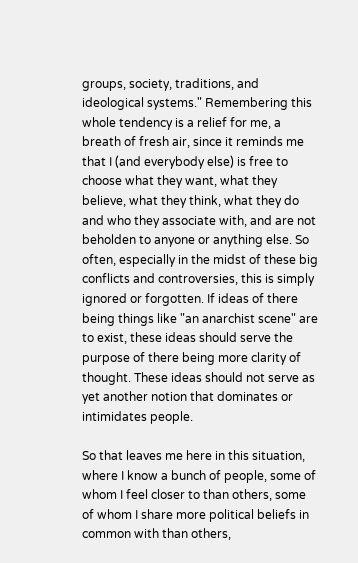groups, society, traditions, and ideological systems." Remembering this whole tendency is a relief for me, a breath of fresh air, since it reminds me that I (and everybody else) is free to choose what they want, what they believe, what they think, what they do and who they associate with, and are not beholden to anyone or anything else. So often, especially in the midst of these big conflicts and controversies, this is simply ignored or forgotten. If ideas of there being things like "an anarchist scene" are to exist, these ideas should serve the purpose of there being more clarity of thought. These ideas should not serve as yet another notion that dominates or intimidates people.

So that leaves me here in this situation, where I know a bunch of people, some of whom I feel closer to than others, some of whom I share more political beliefs in common with than others,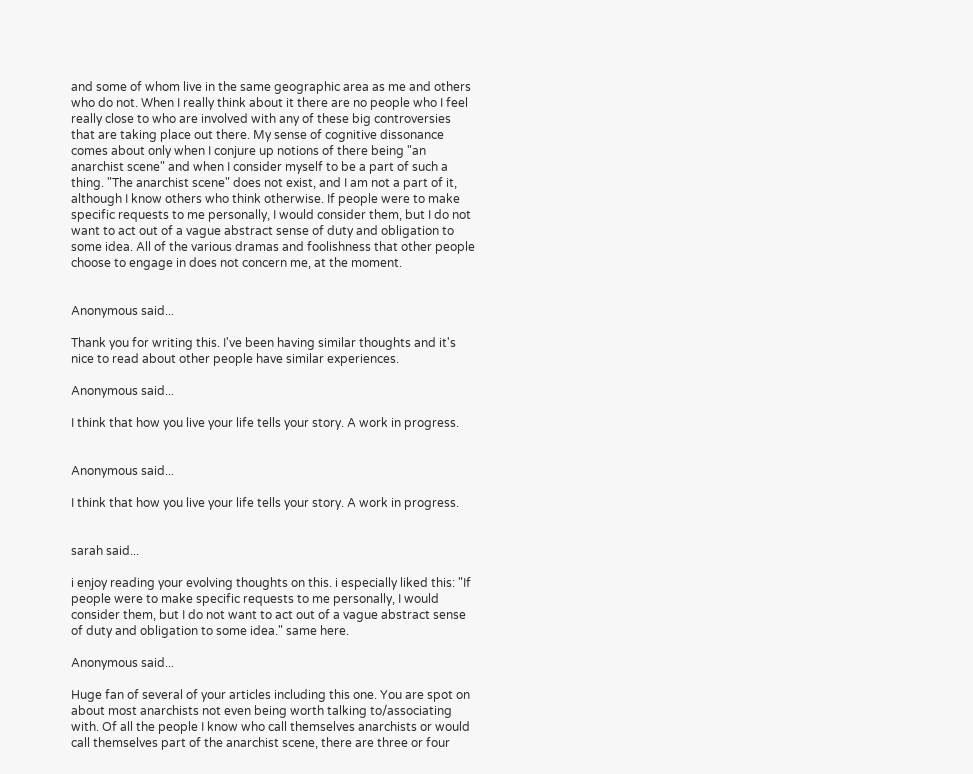and some of whom live in the same geographic area as me and others who do not. When I really think about it there are no people who I feel really close to who are involved with any of these big controversies that are taking place out there. My sense of cognitive dissonance comes about only when I conjure up notions of there being "an anarchist scene" and when I consider myself to be a part of such a thing. "The anarchist scene" does not exist, and I am not a part of it, although I know others who think otherwise. If people were to make specific requests to me personally, I would consider them, but I do not want to act out of a vague abstract sense of duty and obligation to some idea. All of the various dramas and foolishness that other people choose to engage in does not concern me, at the moment.


Anonymous said...

Thank you for writing this. I've been having similar thoughts and it's nice to read about other people have similar experiences.

Anonymous said...

I think that how you live your life tells your story. A work in progress.


Anonymous said...

I think that how you live your life tells your story. A work in progress.


sarah said...

i enjoy reading your evolving thoughts on this. i especially liked this: "If people were to make specific requests to me personally, I would consider them, but I do not want to act out of a vague abstract sense of duty and obligation to some idea." same here.

Anonymous said...

Huge fan of several of your articles including this one. You are spot on about most anarchists not even being worth talking to/associating with. Of all the people I know who call themselves anarchists or would call themselves part of the anarchist scene, there are three or four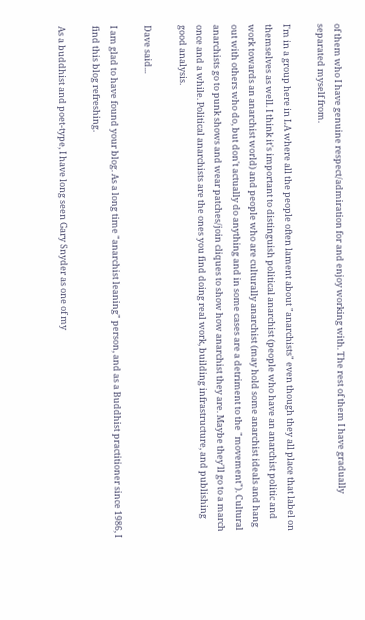of them who I have genuine respect/admiration for and enjoy working with. The rest of them I have gradually separated myself from.

I'm in a group here in LA where all the people often lament about "anarchists" even though they all place that label on themselves as well. I think it's important to distinguish political anarchist (people who have an anarchist politic and work towards an anarchist world) and people who are culturally anarchist (may hold some anarchist ideals and hang out with others who do, but don't actually do anything and in some cases are a detriment to the "movement"). Cultural anarchists go to punk shows and wear patches/join cliques to show how anarchist they are. Maybe they'll go to a march once and a while. Political anarchists are the ones you find doing real work, building infrastructure, and publishing good analysis.

Dave said...

I am glad to have found your blog. As a long time "anarchist leaning" person, and as a Buddhist practitioner since 1986, I find this blog refreshing.

As a buddhist and poet-type, I have long seen Gary Snyder as one of my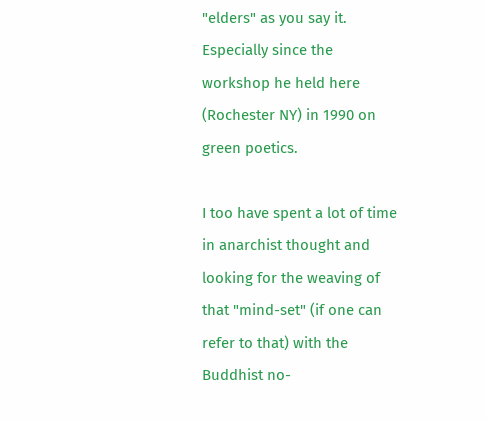"elders" as you say it. Especially since the workshop he held here (Rochester NY) in 1990 on green poetics.

I too have spent a lot of time in anarchist thought and looking for the weaving of that "mind-set" (if one can refer to that) with the Buddhist no-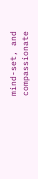mind-set, and compassionate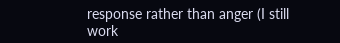response rather than anger (I still work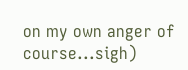on my own anger of course...sigh)